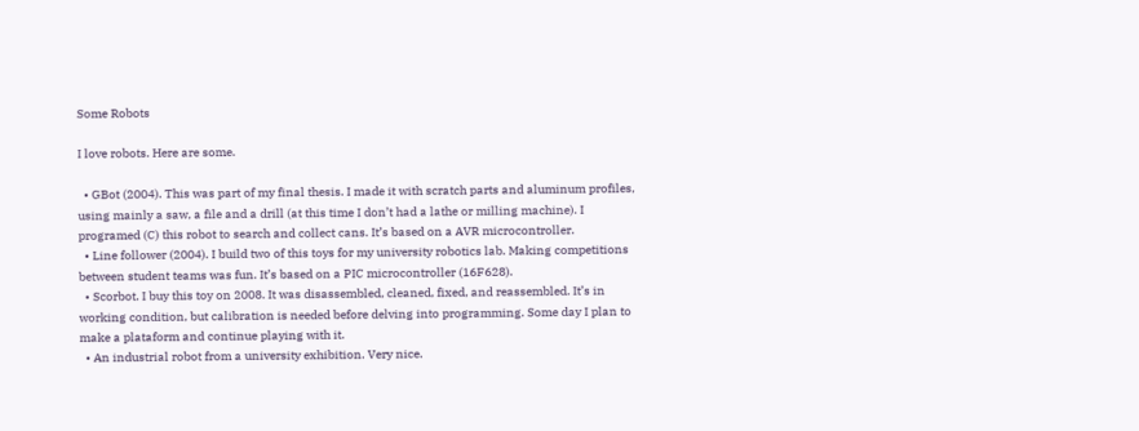Some Robots

I love robots. Here are some.

  • GBot (2004). This was part of my final thesis. I made it with scratch parts and aluminum profiles, using mainly a saw, a file and a drill (at this time I don’t had a lathe or milling machine). I programed (C) this robot to search and collect cans. It’s based on a AVR microcontroller.
  • Line follower (2004). I build two of this toys for my university robotics lab. Making competitions between student teams was fun. It’s based on a PIC microcontroller (16F628).
  • Scorbot. I buy this toy on 2008. It was disassembled, cleaned, fixed, and reassembled. It’s in working condition, but calibration is needed before delving into programming. Some day I plan to make a plataform and continue playing with it.
  • An industrial robot from a university exhibition. Very nice.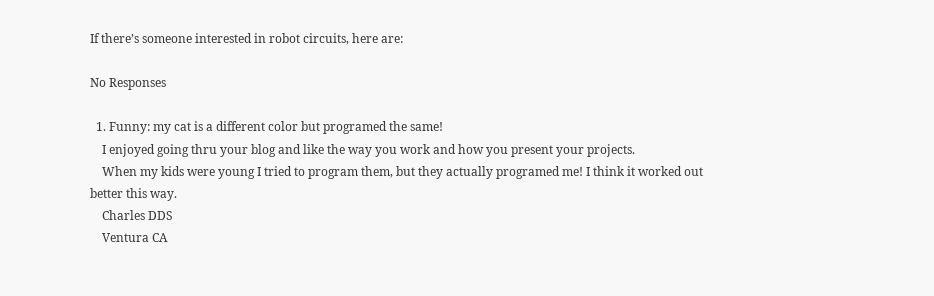If there’s someone interested in robot circuits, here are:

No Responses

  1. Funny: my cat is a different color but programed the same!
    I enjoyed going thru your blog and like the way you work and how you present your projects.
    When my kids were young I tried to program them, but they actually programed me! I think it worked out better this way.
    Charles DDS
    Ventura CA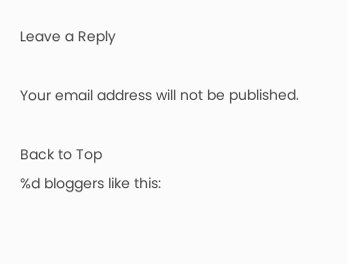Leave a Reply

Your email address will not be published.

Back to Top
%d bloggers like this: